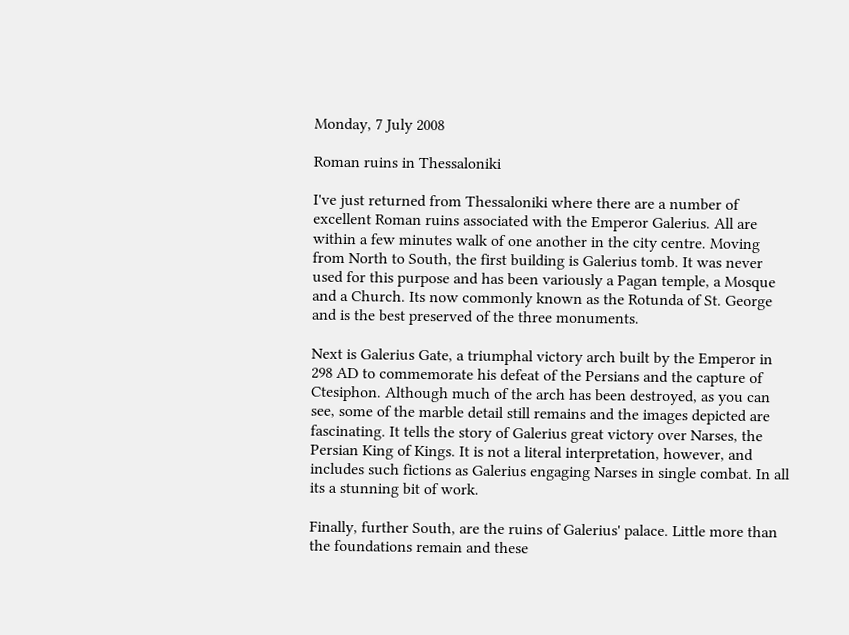Monday, 7 July 2008

Roman ruins in Thessaloniki

I've just returned from Thessaloniki where there are a number of excellent Roman ruins associated with the Emperor Galerius. All are within a few minutes walk of one another in the city centre. Moving from North to South, the first building is Galerius tomb. It was never used for this purpose and has been variously a Pagan temple, a Mosque and a Church. Its now commonly known as the Rotunda of St. George and is the best preserved of the three monuments.

Next is Galerius Gate, a triumphal victory arch built by the Emperor in 298 AD to commemorate his defeat of the Persians and the capture of Ctesiphon. Although much of the arch has been destroyed, as you can see, some of the marble detail still remains and the images depicted are fascinating. It tells the story of Galerius great victory over Narses, the Persian King of Kings. It is not a literal interpretation, however, and includes such fictions as Galerius engaging Narses in single combat. In all its a stunning bit of work.

Finally, further South, are the ruins of Galerius' palace. Little more than the foundations remain and these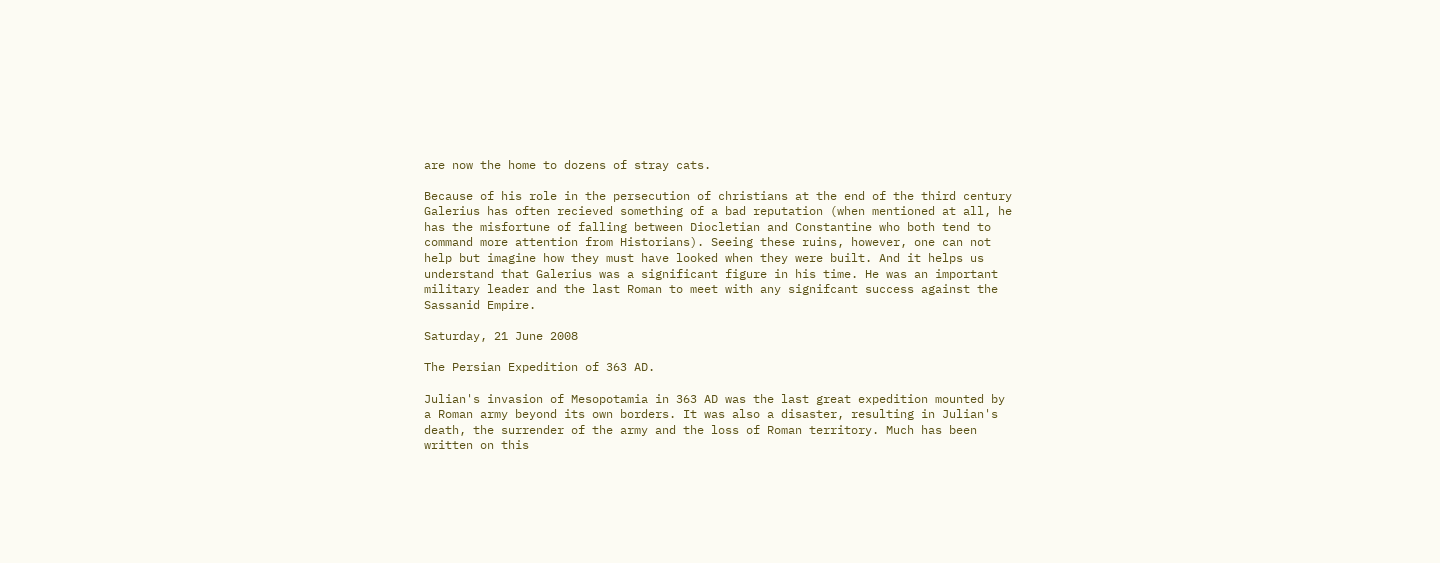are now the home to dozens of stray cats.

Because of his role in the persecution of christians at the end of the third century Galerius has often recieved something of a bad reputation (when mentioned at all, he has the misfortune of falling between Diocletian and Constantine who both tend to command more attention from Historians). Seeing these ruins, however, one can not help but imagine how they must have looked when they were built. And it helps us understand that Galerius was a significant figure in his time. He was an important military leader and the last Roman to meet with any signifcant success against the Sassanid Empire.

Saturday, 21 June 2008

The Persian Expedition of 363 AD.

Julian's invasion of Mesopotamia in 363 AD was the last great expedition mounted by a Roman army beyond its own borders. It was also a disaster, resulting in Julian's death, the surrender of the army and the loss of Roman territory. Much has been written on this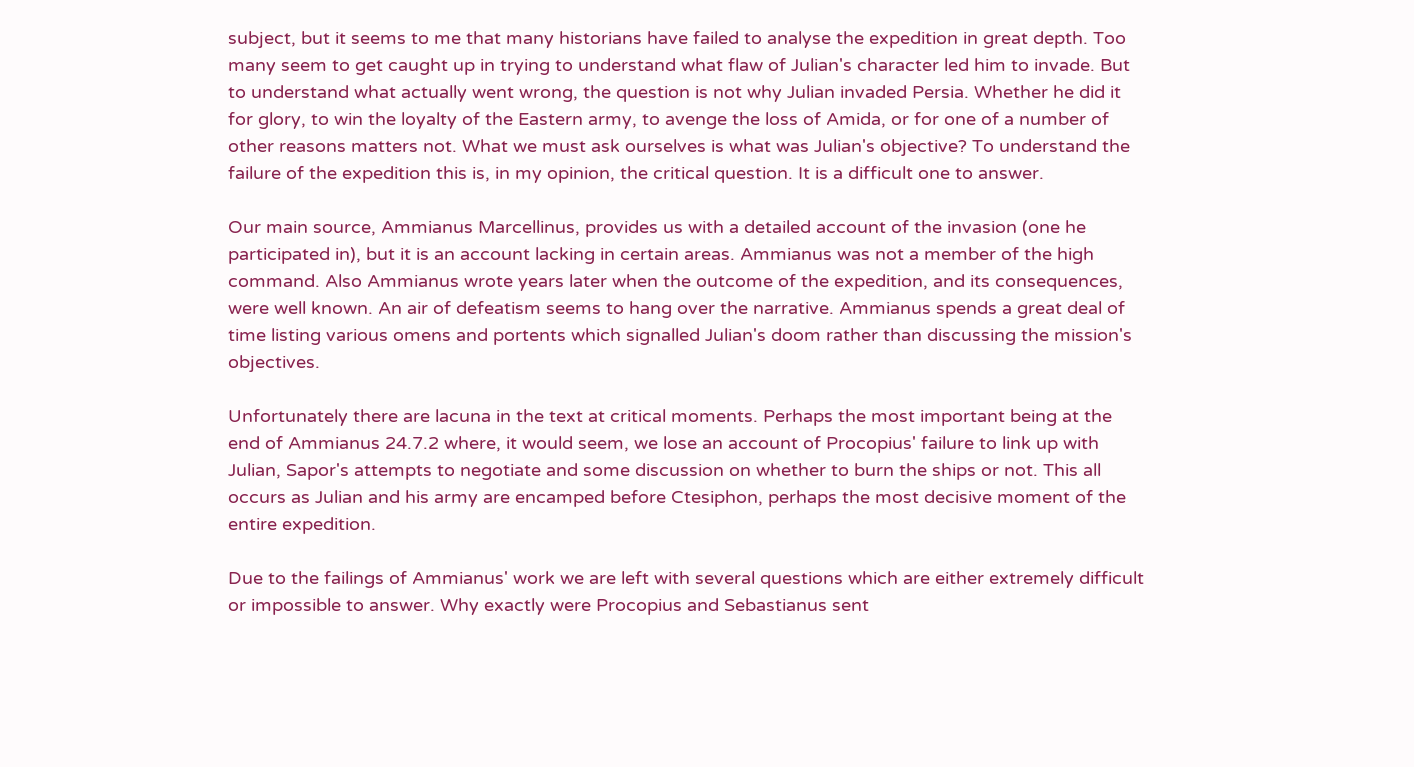subject, but it seems to me that many historians have failed to analyse the expedition in great depth. Too many seem to get caught up in trying to understand what flaw of Julian's character led him to invade. But to understand what actually went wrong, the question is not why Julian invaded Persia. Whether he did it for glory, to win the loyalty of the Eastern army, to avenge the loss of Amida, or for one of a number of other reasons matters not. What we must ask ourselves is what was Julian's objective? To understand the failure of the expedition this is, in my opinion, the critical question. It is a difficult one to answer.

Our main source, Ammianus Marcellinus, provides us with a detailed account of the invasion (one he participated in), but it is an account lacking in certain areas. Ammianus was not a member of the high command. Also Ammianus wrote years later when the outcome of the expedition, and its consequences, were well known. An air of defeatism seems to hang over the narrative. Ammianus spends a great deal of time listing various omens and portents which signalled Julian's doom rather than discussing the mission's objectives.

Unfortunately there are lacuna in the text at critical moments. Perhaps the most important being at the end of Ammianus 24.7.2 where, it would seem, we lose an account of Procopius' failure to link up with Julian, Sapor's attempts to negotiate and some discussion on whether to burn the ships or not. This all occurs as Julian and his army are encamped before Ctesiphon, perhaps the most decisive moment of the entire expedition.

Due to the failings of Ammianus' work we are left with several questions which are either extremely difficult or impossible to answer. Why exactly were Procopius and Sebastianus sent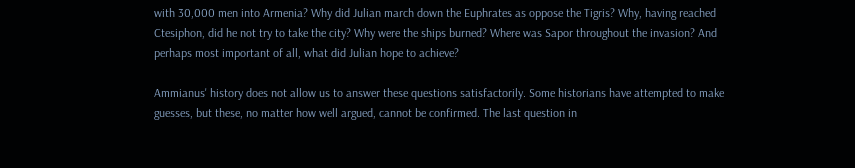with 30,000 men into Armenia? Why did Julian march down the Euphrates as oppose the Tigris? Why, having reached Ctesiphon, did he not try to take the city? Why were the ships burned? Where was Sapor throughout the invasion? And perhaps most important of all, what did Julian hope to achieve?

Ammianus' history does not allow us to answer these questions satisfactorily. Some historians have attempted to make guesses, but these, no matter how well argued, cannot be confirmed. The last question in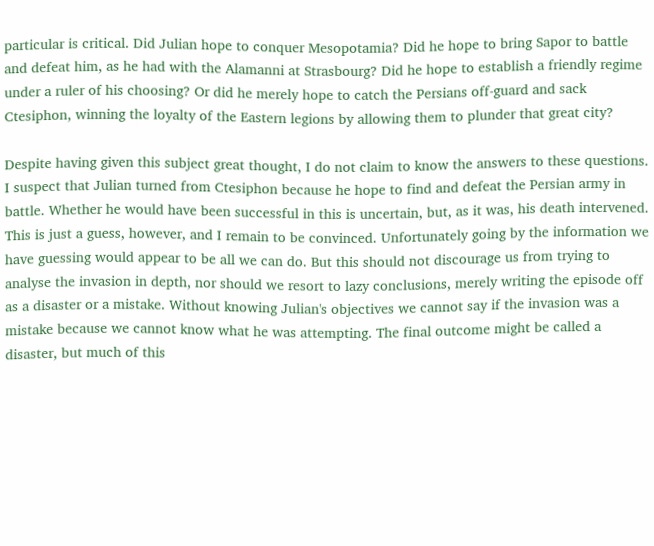particular is critical. Did Julian hope to conquer Mesopotamia? Did he hope to bring Sapor to battle and defeat him, as he had with the Alamanni at Strasbourg? Did he hope to establish a friendly regime under a ruler of his choosing? Or did he merely hope to catch the Persians off-guard and sack Ctesiphon, winning the loyalty of the Eastern legions by allowing them to plunder that great city?

Despite having given this subject great thought, I do not claim to know the answers to these questions. I suspect that Julian turned from Ctesiphon because he hope to find and defeat the Persian army in battle. Whether he would have been successful in this is uncertain, but, as it was, his death intervened. This is just a guess, however, and I remain to be convinced. Unfortunately going by the information we have guessing would appear to be all we can do. But this should not discourage us from trying to analyse the invasion in depth, nor should we resort to lazy conclusions, merely writing the episode off as a disaster or a mistake. Without knowing Julian's objectives we cannot say if the invasion was a mistake because we cannot know what he was attempting. The final outcome might be called a disaster, but much of this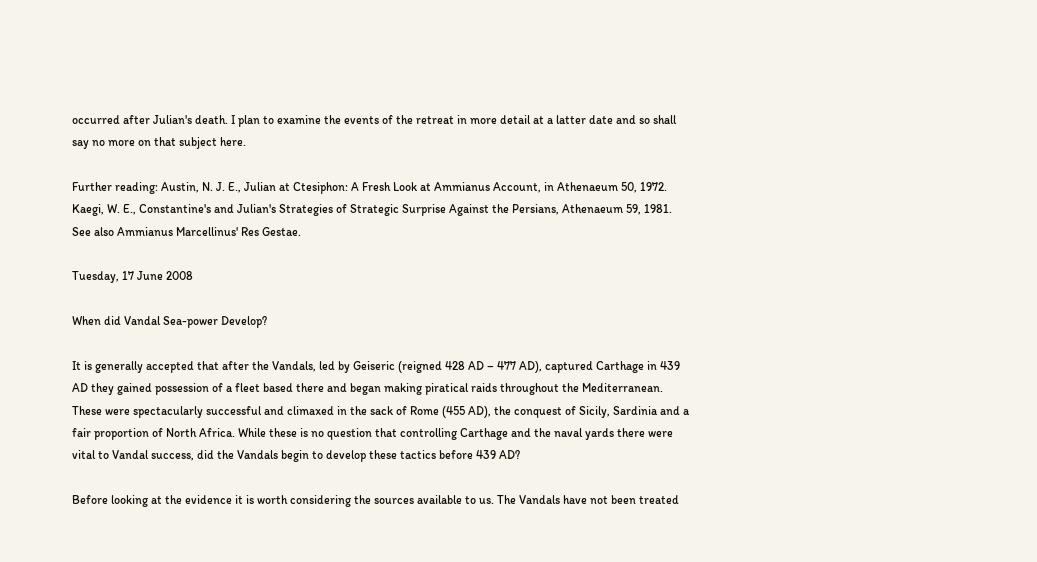occurred after Julian's death. I plan to examine the events of the retreat in more detail at a latter date and so shall say no more on that subject here.

Further reading: Austin, N. J. E., Julian at Ctesiphon: A Fresh Look at Ammianus Account, in Athenaeum 50, 1972. Kaegi, W. E., Constantine's and Julian's Strategies of Strategic Surprise Against the Persians, Athenaeum 59, 1981. See also Ammianus Marcellinus' Res Gestae.

Tuesday, 17 June 2008

When did Vandal Sea-power Develop?

It is generally accepted that after the Vandals, led by Geiseric (reigned 428 AD – 477 AD), captured Carthage in 439 AD they gained possession of a fleet based there and began making piratical raids throughout the Mediterranean. These were spectacularly successful and climaxed in the sack of Rome (455 AD), the conquest of Sicily, Sardinia and a fair proportion of North Africa. While these is no question that controlling Carthage and the naval yards there were vital to Vandal success, did the Vandals begin to develop these tactics before 439 AD?

Before looking at the evidence it is worth considering the sources available to us. The Vandals have not been treated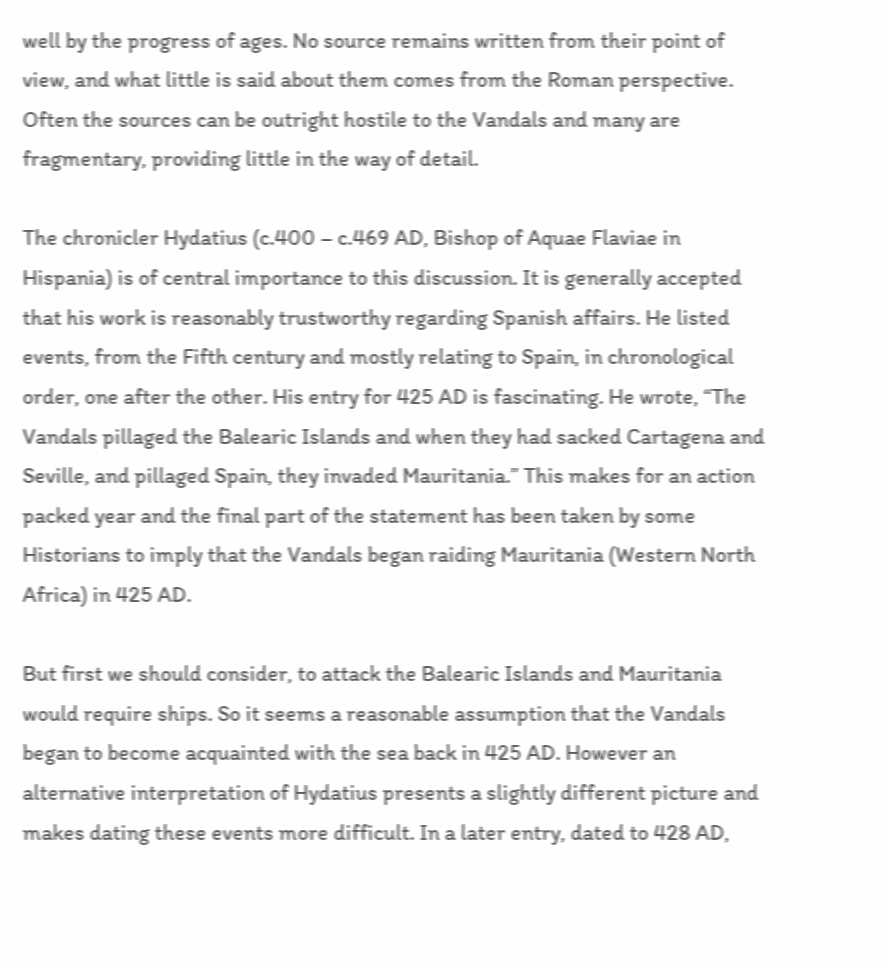well by the progress of ages. No source remains written from their point of view, and what little is said about them comes from the Roman perspective. Often the sources can be outright hostile to the Vandals and many are fragmentary, providing little in the way of detail.

The chronicler Hydatius (c.400 – c.469 AD, Bishop of Aquae Flaviae in Hispania) is of central importance to this discussion. It is generally accepted that his work is reasonably trustworthy regarding Spanish affairs. He listed events, from the Fifth century and mostly relating to Spain, in chronological order, one after the other. His entry for 425 AD is fascinating. He wrote, “The Vandals pillaged the Balearic Islands and when they had sacked Cartagena and Seville, and pillaged Spain, they invaded Mauritania.” This makes for an action packed year and the final part of the statement has been taken by some Historians to imply that the Vandals began raiding Mauritania (Western North Africa) in 425 AD.

But first we should consider, to attack the Balearic Islands and Mauritania would require ships. So it seems a reasonable assumption that the Vandals began to become acquainted with the sea back in 425 AD. However an alternative interpretation of Hydatius presents a slightly different picture and makes dating these events more difficult. In a later entry, dated to 428 AD,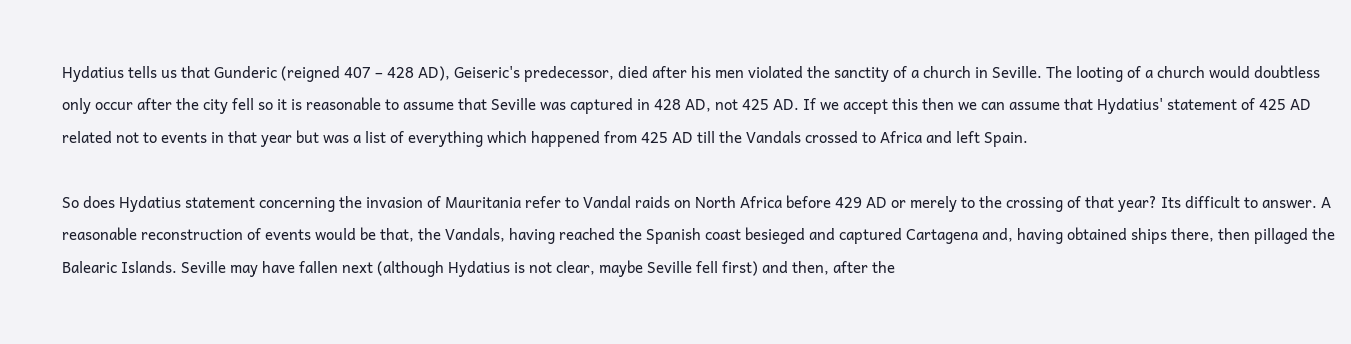Hydatius tells us that Gunderic (reigned 407 – 428 AD), Geiseric's predecessor, died after his men violated the sanctity of a church in Seville. The looting of a church would doubtless only occur after the city fell so it is reasonable to assume that Seville was captured in 428 AD, not 425 AD. If we accept this then we can assume that Hydatius' statement of 425 AD related not to events in that year but was a list of everything which happened from 425 AD till the Vandals crossed to Africa and left Spain.

So does Hydatius statement concerning the invasion of Mauritania refer to Vandal raids on North Africa before 429 AD or merely to the crossing of that year? Its difficult to answer. A reasonable reconstruction of events would be that, the Vandals, having reached the Spanish coast besieged and captured Cartagena and, having obtained ships there, then pillaged the Balearic Islands. Seville may have fallen next (although Hydatius is not clear, maybe Seville fell first) and then, after the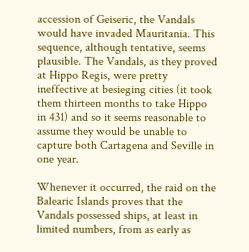accession of Geiseric, the Vandals would have invaded Mauritania. This sequence, although tentative, seems plausible. The Vandals, as they proved at Hippo Regis, were pretty ineffective at besieging cities (it took them thirteen months to take Hippo in 431) and so it seems reasonable to assume they would be unable to capture both Cartagena and Seville in one year.

Whenever it occurred, the raid on the Balearic Islands proves that the Vandals possessed ships, at least in limited numbers, from as early as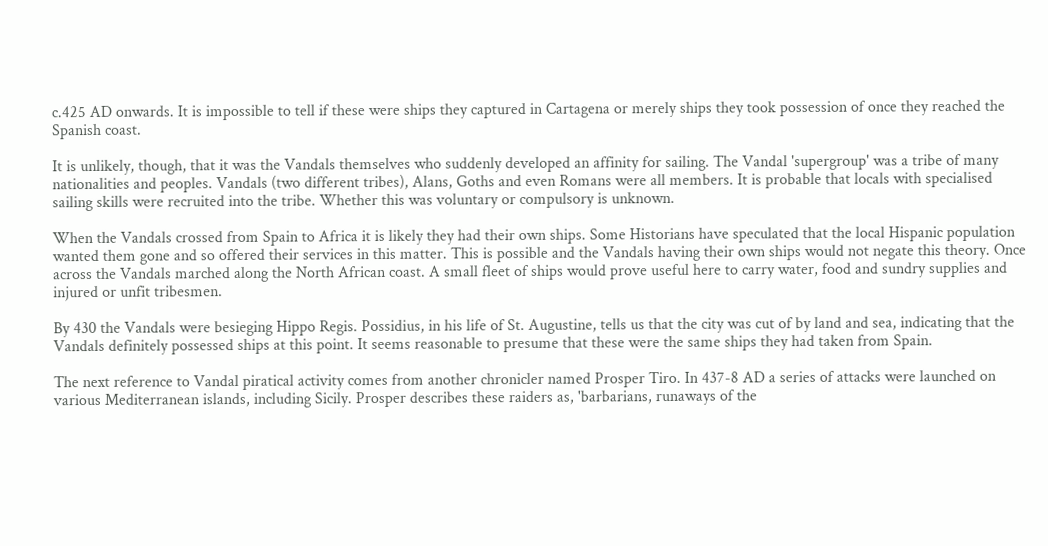c.425 AD onwards. It is impossible to tell if these were ships they captured in Cartagena or merely ships they took possession of once they reached the Spanish coast.

It is unlikely, though, that it was the Vandals themselves who suddenly developed an affinity for sailing. The Vandal 'supergroup' was a tribe of many nationalities and peoples. Vandals (two different tribes), Alans, Goths and even Romans were all members. It is probable that locals with specialised sailing skills were recruited into the tribe. Whether this was voluntary or compulsory is unknown.

When the Vandals crossed from Spain to Africa it is likely they had their own ships. Some Historians have speculated that the local Hispanic population wanted them gone and so offered their services in this matter. This is possible and the Vandals having their own ships would not negate this theory. Once across the Vandals marched along the North African coast. A small fleet of ships would prove useful here to carry water, food and sundry supplies and injured or unfit tribesmen.

By 430 the Vandals were besieging Hippo Regis. Possidius, in his life of St. Augustine, tells us that the city was cut of by land and sea, indicating that the Vandals definitely possessed ships at this point. It seems reasonable to presume that these were the same ships they had taken from Spain.

The next reference to Vandal piratical activity comes from another chronicler named Prosper Tiro. In 437-8 AD a series of attacks were launched on various Mediterranean islands, including Sicily. Prosper describes these raiders as, 'barbarians, runaways of the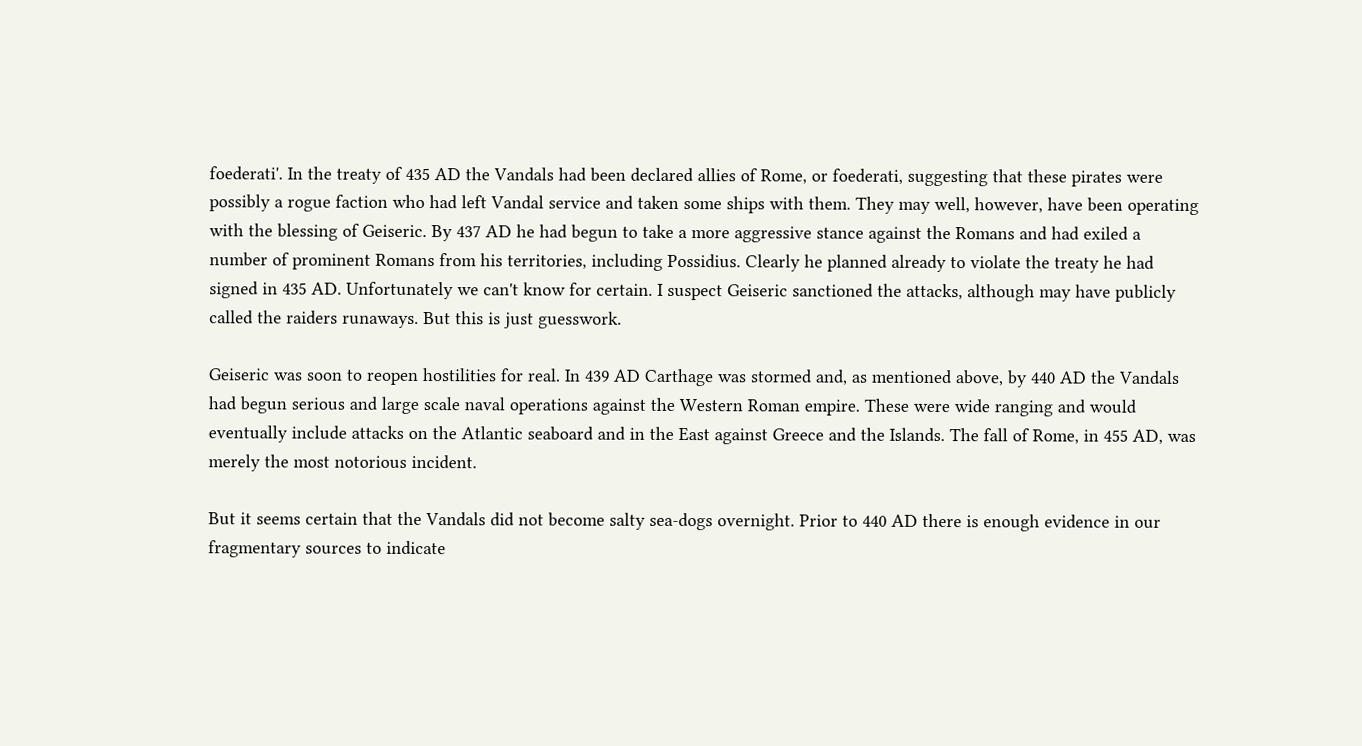foederati'. In the treaty of 435 AD the Vandals had been declared allies of Rome, or foederati, suggesting that these pirates were possibly a rogue faction who had left Vandal service and taken some ships with them. They may well, however, have been operating with the blessing of Geiseric. By 437 AD he had begun to take a more aggressive stance against the Romans and had exiled a number of prominent Romans from his territories, including Possidius. Clearly he planned already to violate the treaty he had signed in 435 AD. Unfortunately we can't know for certain. I suspect Geiseric sanctioned the attacks, although may have publicly called the raiders runaways. But this is just guesswork.

Geiseric was soon to reopen hostilities for real. In 439 AD Carthage was stormed and, as mentioned above, by 440 AD the Vandals had begun serious and large scale naval operations against the Western Roman empire. These were wide ranging and would eventually include attacks on the Atlantic seaboard and in the East against Greece and the Islands. The fall of Rome, in 455 AD, was merely the most notorious incident.

But it seems certain that the Vandals did not become salty sea-dogs overnight. Prior to 440 AD there is enough evidence in our fragmentary sources to indicate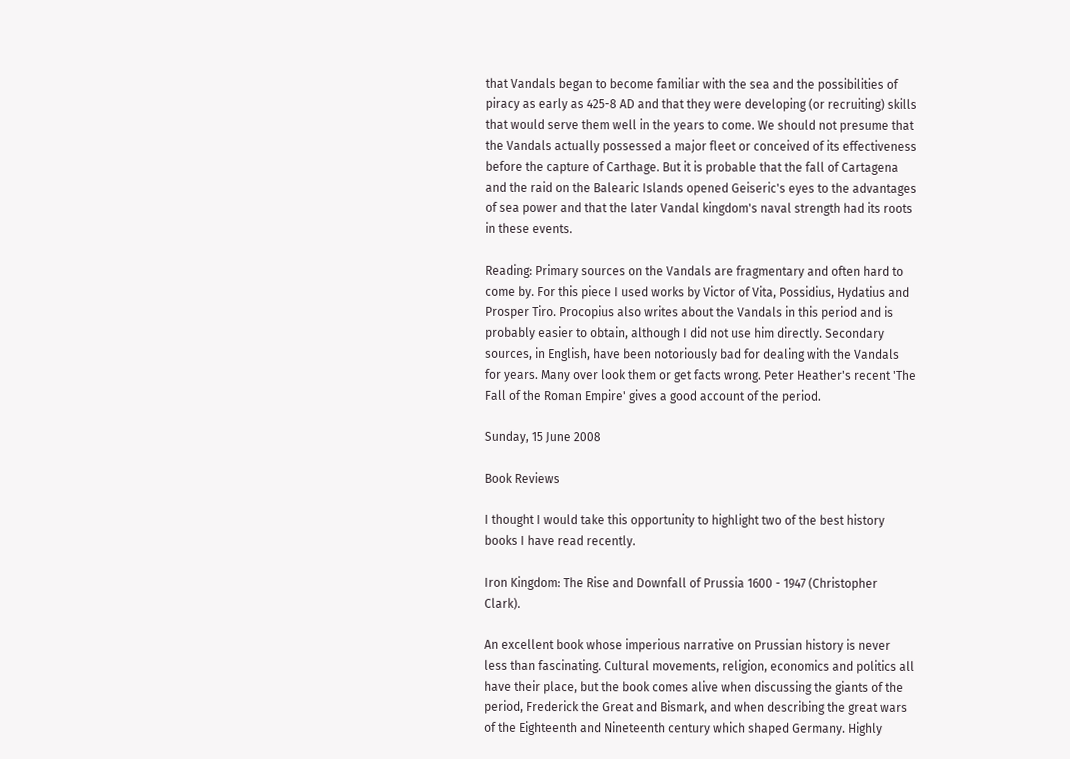that Vandals began to become familiar with the sea and the possibilities of piracy as early as 425-8 AD and that they were developing (or recruiting) skills that would serve them well in the years to come. We should not presume that the Vandals actually possessed a major fleet or conceived of its effectiveness before the capture of Carthage. But it is probable that the fall of Cartagena and the raid on the Balearic Islands opened Geiseric's eyes to the advantages of sea power and that the later Vandal kingdom's naval strength had its roots in these events.

Reading: Primary sources on the Vandals are fragmentary and often hard to come by. For this piece I used works by Victor of Vita, Possidius, Hydatius and Prosper Tiro. Procopius also writes about the Vandals in this period and is probably easier to obtain, although I did not use him directly. Secondary sources, in English, have been notoriously bad for dealing with the Vandals for years. Many over look them or get facts wrong. Peter Heather's recent 'The Fall of the Roman Empire' gives a good account of the period.

Sunday, 15 June 2008

Book Reviews

I thought I would take this opportunity to highlight two of the best history books I have read recently.

Iron Kingdom: The Rise and Downfall of Prussia 1600 - 1947 (Christopher Clark).

An excellent book whose imperious narrative on Prussian history is never less than fascinating. Cultural movements, religion, economics and politics all have their place, but the book comes alive when discussing the giants of the period, Frederick the Great and Bismark, and when describing the great wars of the Eighteenth and Nineteenth century which shaped Germany. Highly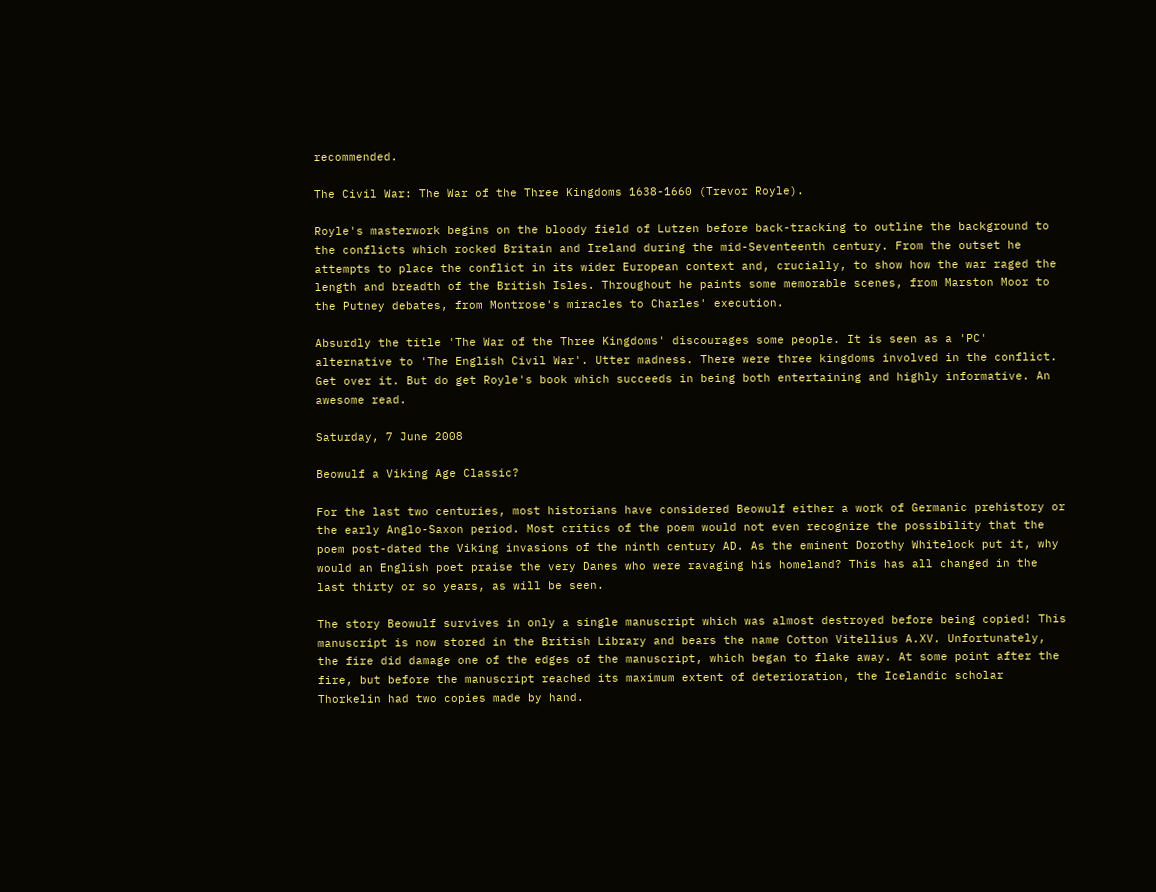recommended.

The Civil War: The War of the Three Kingdoms 1638-1660 (Trevor Royle).

Royle's masterwork begins on the bloody field of Lutzen before back-tracking to outline the background to the conflicts which rocked Britain and Ireland during the mid-Seventeenth century. From the outset he attempts to place the conflict in its wider European context and, crucially, to show how the war raged the length and breadth of the British Isles. Throughout he paints some memorable scenes, from Marston Moor to the Putney debates, from Montrose's miracles to Charles' execution.

Absurdly the title 'The War of the Three Kingdoms' discourages some people. It is seen as a 'PC' alternative to 'The English Civil War'. Utter madness. There were three kingdoms involved in the conflict. Get over it. But do get Royle's book which succeeds in being both entertaining and highly informative. An awesome read.

Saturday, 7 June 2008

Beowulf a Viking Age Classic?

For the last two centuries, most historians have considered Beowulf either a work of Germanic prehistory or the early Anglo-Saxon period. Most critics of the poem would not even recognize the possibility that the poem post-dated the Viking invasions of the ninth century AD. As the eminent Dorothy Whitelock put it, why would an English poet praise the very Danes who were ravaging his homeland? This has all changed in the last thirty or so years, as will be seen.

The story Beowulf survives in only a single manuscript which was almost destroyed before being copied! This manuscript is now stored in the British Library and bears the name Cotton Vitellius A.XV. Unfortunately, the fire did damage one of the edges of the manuscript, which began to flake away. At some point after the fire, but before the manuscript reached its maximum extent of deterioration, the Icelandic scholar Thorkelin had two copies made by hand.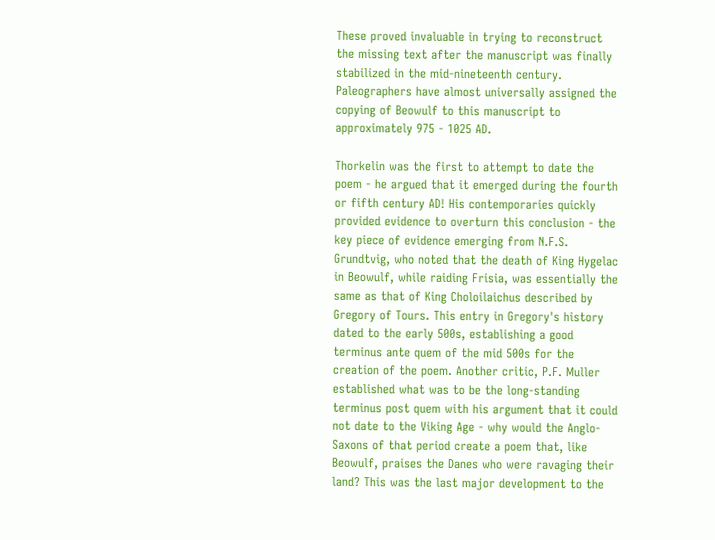These proved invaluable in trying to reconstruct the missing text after the manuscript was finally stabilized in the mid-nineteenth century. Paleographers have almost universally assigned the copying of Beowulf to this manuscript to approximately 975 - 1025 AD.

Thorkelin was the first to attempt to date the poem - he argued that it emerged during the fourth or fifth century AD! His contemporaries quickly provided evidence to overturn this conclusion - the key piece of evidence emerging from N.F.S. Grundtvig, who noted that the death of King Hygelac in Beowulf, while raiding Frisia, was essentially the same as that of King Choloilaichus described by Gregory of Tours. This entry in Gregory's history dated to the early 500s, establishing a good terminus ante quem of the mid 500s for the creation of the poem. Another critic, P.F. Muller established what was to be the long-standing terminus post quem with his argument that it could not date to the Viking Age - why would the Anglo-Saxons of that period create a poem that, like Beowulf, praises the Danes who were ravaging their land? This was the last major development to the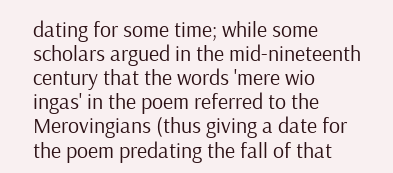dating for some time; while some scholars argued in the mid-nineteenth century that the words 'mere wio ingas' in the poem referred to the Merovingians (thus giving a date for the poem predating the fall of that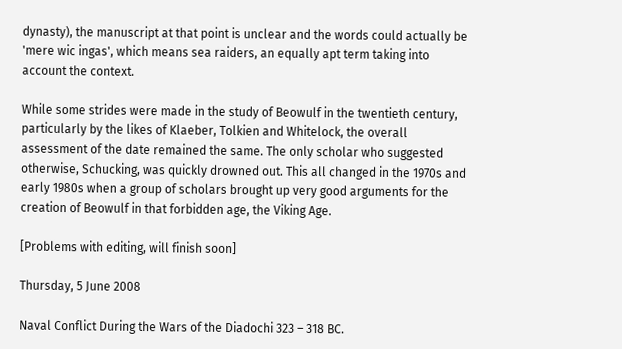dynasty), the manuscript at that point is unclear and the words could actually be 'mere wic ingas', which means sea raiders, an equally apt term taking into account the context.

While some strides were made in the study of Beowulf in the twentieth century, particularly by the likes of Klaeber, Tolkien and Whitelock, the overall assessment of the date remained the same. The only scholar who suggested otherwise, Schucking, was quickly drowned out. This all changed in the 1970s and early 1980s when a group of scholars brought up very good arguments for the creation of Beowulf in that forbidden age, the Viking Age.

[Problems with editing, will finish soon]

Thursday, 5 June 2008

Naval Conflict During the Wars of the Diadochi 323 – 318 BC.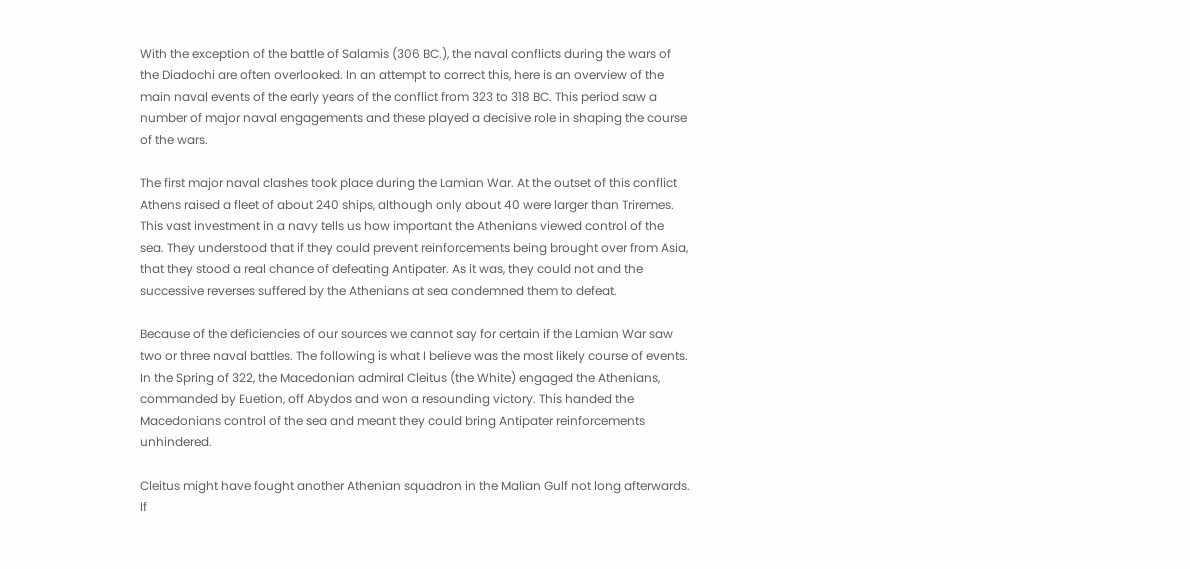With the exception of the battle of Salamis (306 BC.), the naval conflicts during the wars of the Diadochi are often overlooked. In an attempt to correct this, here is an overview of the main naval events of the early years of the conflict from 323 to 318 BC. This period saw a number of major naval engagements and these played a decisive role in shaping the course of the wars.

The first major naval clashes took place during the Lamian War. At the outset of this conflict Athens raised a fleet of about 240 ships, although only about 40 were larger than Triremes. This vast investment in a navy tells us how important the Athenians viewed control of the sea. They understood that if they could prevent reinforcements being brought over from Asia, that they stood a real chance of defeating Antipater. As it was, they could not and the successive reverses suffered by the Athenians at sea condemned them to defeat.

Because of the deficiencies of our sources we cannot say for certain if the Lamian War saw two or three naval battles. The following is what I believe was the most likely course of events. In the Spring of 322, the Macedonian admiral Cleitus (the White) engaged the Athenians, commanded by Euetion, off Abydos and won a resounding victory. This handed the Macedonians control of the sea and meant they could bring Antipater reinforcements unhindered.

Cleitus might have fought another Athenian squadron in the Malian Gulf not long afterwards. If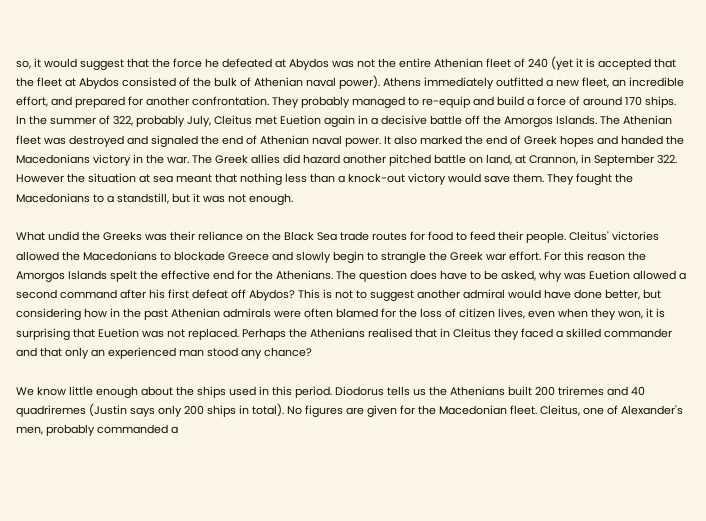so, it would suggest that the force he defeated at Abydos was not the entire Athenian fleet of 240 (yet it is accepted that the fleet at Abydos consisted of the bulk of Athenian naval power). Athens immediately outfitted a new fleet, an incredible effort, and prepared for another confrontation. They probably managed to re-equip and build a force of around 170 ships. In the summer of 322, probably July, Cleitus met Euetion again in a decisive battle off the Amorgos Islands. The Athenian fleet was destroyed and signaled the end of Athenian naval power. It also marked the end of Greek hopes and handed the Macedonians victory in the war. The Greek allies did hazard another pitched battle on land, at Crannon, in September 322. However the situation at sea meant that nothing less than a knock-out victory would save them. They fought the Macedonians to a standstill, but it was not enough.

What undid the Greeks was their reliance on the Black Sea trade routes for food to feed their people. Cleitus' victories allowed the Macedonians to blockade Greece and slowly begin to strangle the Greek war effort. For this reason the Amorgos Islands spelt the effective end for the Athenians. The question does have to be asked, why was Euetion allowed a second command after his first defeat off Abydos? This is not to suggest another admiral would have done better, but considering how in the past Athenian admirals were often blamed for the loss of citizen lives, even when they won, it is surprising that Euetion was not replaced. Perhaps the Athenians realised that in Cleitus they faced a skilled commander and that only an experienced man stood any chance?

We know little enough about the ships used in this period. Diodorus tells us the Athenians built 200 triremes and 40 quadriremes (Justin says only 200 ships in total). No figures are given for the Macedonian fleet. Cleitus, one of Alexander's men, probably commanded a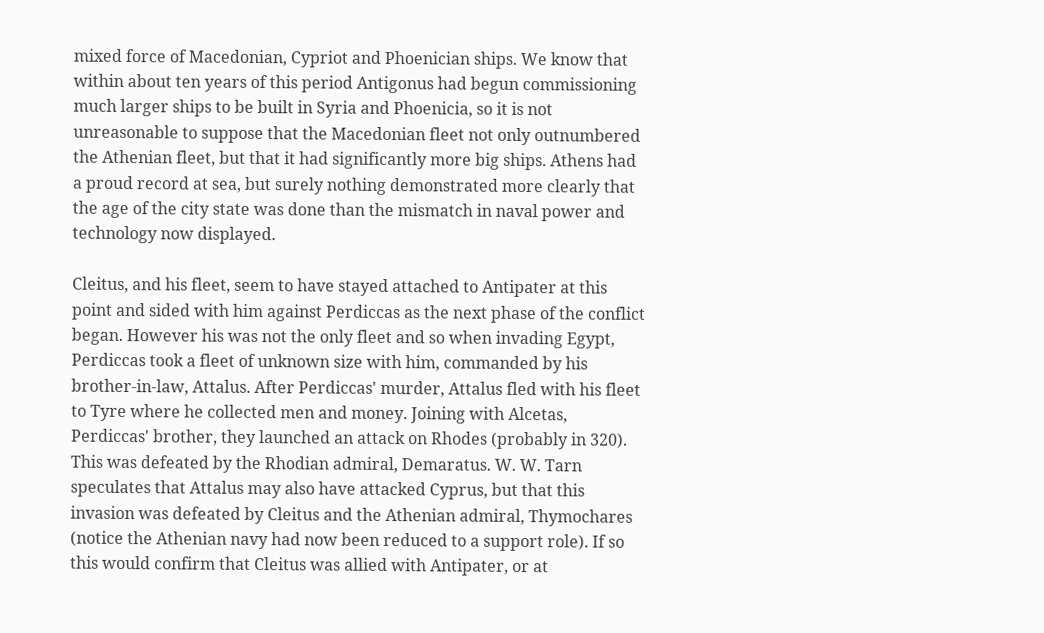mixed force of Macedonian, Cypriot and Phoenician ships. We know that within about ten years of this period Antigonus had begun commissioning much larger ships to be built in Syria and Phoenicia, so it is not unreasonable to suppose that the Macedonian fleet not only outnumbered the Athenian fleet, but that it had significantly more big ships. Athens had a proud record at sea, but surely nothing demonstrated more clearly that the age of the city state was done than the mismatch in naval power and technology now displayed.

Cleitus, and his fleet, seem to have stayed attached to Antipater at this point and sided with him against Perdiccas as the next phase of the conflict began. However his was not the only fleet and so when invading Egypt, Perdiccas took a fleet of unknown size with him, commanded by his brother-in-law, Attalus. After Perdiccas' murder, Attalus fled with his fleet to Tyre where he collected men and money. Joining with Alcetas, Perdiccas' brother, they launched an attack on Rhodes (probably in 320). This was defeated by the Rhodian admiral, Demaratus. W. W. Tarn speculates that Attalus may also have attacked Cyprus, but that this invasion was defeated by Cleitus and the Athenian admiral, Thymochares (notice the Athenian navy had now been reduced to a support role). If so this would confirm that Cleitus was allied with Antipater, or at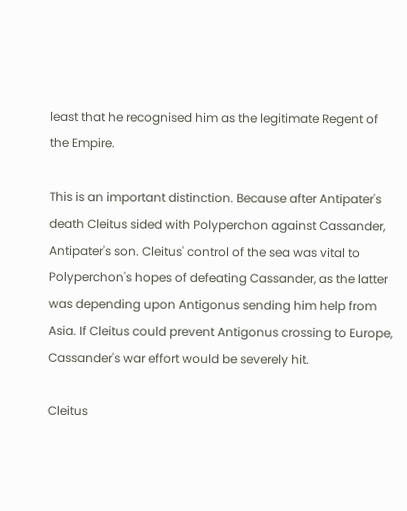least that he recognised him as the legitimate Regent of the Empire.

This is an important distinction. Because after Antipater's death Cleitus sided with Polyperchon against Cassander, Antipater's son. Cleitus' control of the sea was vital to Polyperchon's hopes of defeating Cassander, as the latter was depending upon Antigonus sending him help from Asia. If Cleitus could prevent Antigonus crossing to Europe, Cassander's war effort would be severely hit.

Cleitus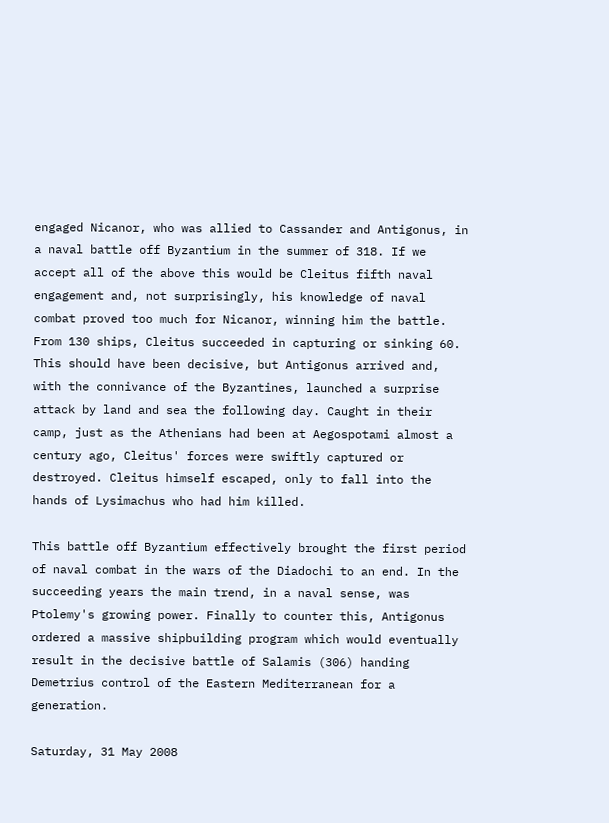engaged Nicanor, who was allied to Cassander and Antigonus, in a naval battle off Byzantium in the summer of 318. If we accept all of the above this would be Cleitus fifth naval engagement and, not surprisingly, his knowledge of naval combat proved too much for Nicanor, winning him the battle. From 130 ships, Cleitus succeeded in capturing or sinking 60. This should have been decisive, but Antigonus arrived and, with the connivance of the Byzantines, launched a surprise attack by land and sea the following day. Caught in their camp, just as the Athenians had been at Aegospotami almost a century ago, Cleitus' forces were swiftly captured or destroyed. Cleitus himself escaped, only to fall into the hands of Lysimachus who had him killed.

This battle off Byzantium effectively brought the first period of naval combat in the wars of the Diadochi to an end. In the succeeding years the main trend, in a naval sense, was Ptolemy's growing power. Finally to counter this, Antigonus ordered a massive shipbuilding program which would eventually result in the decisive battle of Salamis (306) handing Demetrius control of the Eastern Mediterranean for a generation.

Saturday, 31 May 2008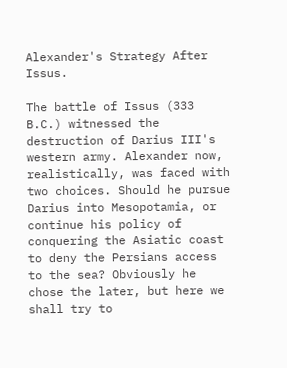Alexander's Strategy After Issus.

The battle of Issus (333 B.C.) witnessed the destruction of Darius III's western army. Alexander now, realistically, was faced with two choices. Should he pursue Darius into Mesopotamia, or continue his policy of conquering the Asiatic coast to deny the Persians access to the sea? Obviously he chose the later, but here we shall try to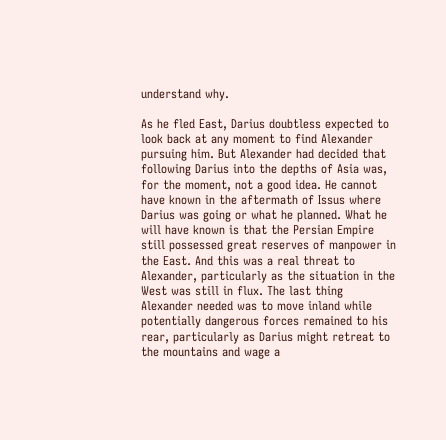understand why.

As he fled East, Darius doubtless expected to look back at any moment to find Alexander pursuing him. But Alexander had decided that following Darius into the depths of Asia was, for the moment, not a good idea. He cannot have known in the aftermath of Issus where Darius was going or what he planned. What he will have known is that the Persian Empire still possessed great reserves of manpower in the East. And this was a real threat to Alexander, particularly as the situation in the West was still in flux. The last thing Alexander needed was to move inland while potentially dangerous forces remained to his rear, particularly as Darius might retreat to the mountains and wage a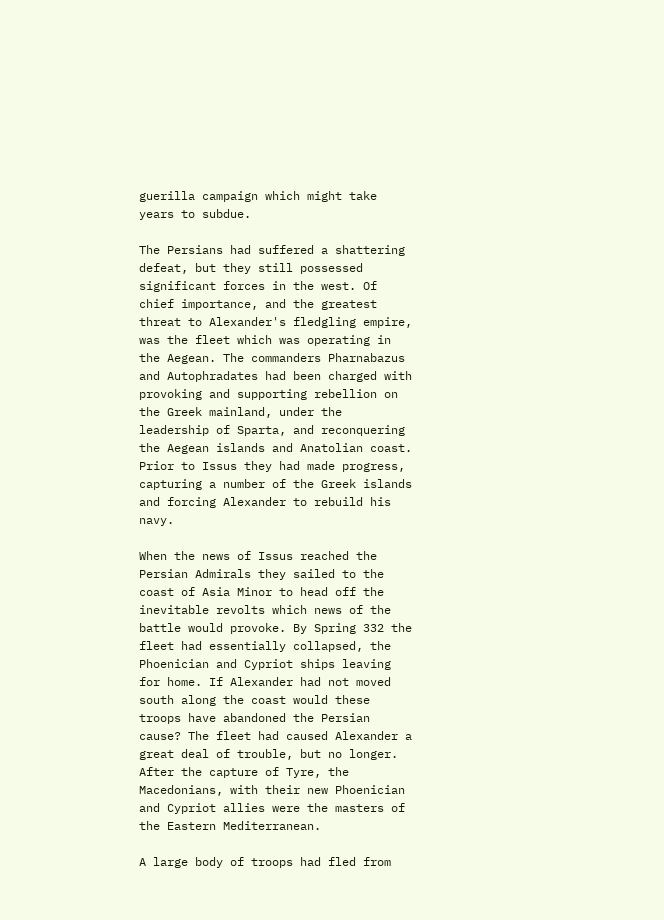guerilla campaign which might take years to subdue.

The Persians had suffered a shattering defeat, but they still possessed significant forces in the west. Of chief importance, and the greatest threat to Alexander's fledgling empire, was the fleet which was operating in the Aegean. The commanders Pharnabazus and Autophradates had been charged with provoking and supporting rebellion on the Greek mainland, under the leadership of Sparta, and reconquering the Aegean islands and Anatolian coast. Prior to Issus they had made progress, capturing a number of the Greek islands and forcing Alexander to rebuild his navy.

When the news of Issus reached the Persian Admirals they sailed to the coast of Asia Minor to head off the inevitable revolts which news of the battle would provoke. By Spring 332 the fleet had essentially collapsed, the Phoenician and Cypriot ships leaving for home. If Alexander had not moved south along the coast would these troops have abandoned the Persian cause? The fleet had caused Alexander a great deal of trouble, but no longer. After the capture of Tyre, the Macedonians, with their new Phoenician and Cypriot allies were the masters of the Eastern Mediterranean.

A large body of troops had fled from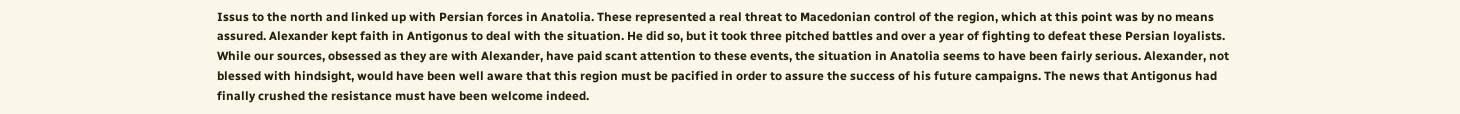Issus to the north and linked up with Persian forces in Anatolia. These represented a real threat to Macedonian control of the region, which at this point was by no means assured. Alexander kept faith in Antigonus to deal with the situation. He did so, but it took three pitched battles and over a year of fighting to defeat these Persian loyalists. While our sources, obsessed as they are with Alexander, have paid scant attention to these events, the situation in Anatolia seems to have been fairly serious. Alexander, not blessed with hindsight, would have been well aware that this region must be pacified in order to assure the success of his future campaigns. The news that Antigonus had finally crushed the resistance must have been welcome indeed.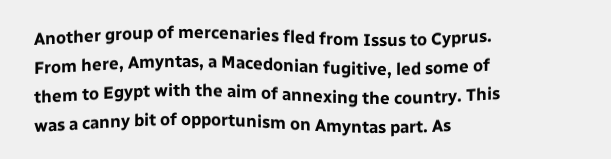Another group of mercenaries fled from Issus to Cyprus. From here, Amyntas, a Macedonian fugitive, led some of them to Egypt with the aim of annexing the country. This was a canny bit of opportunism on Amyntas part. As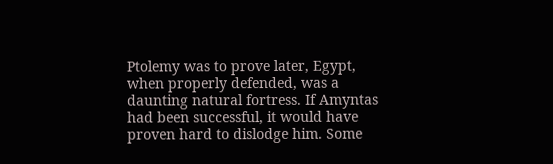Ptolemy was to prove later, Egypt, when properly defended, was a daunting natural fortress. If Amyntas had been successful, it would have proven hard to dislodge him. Some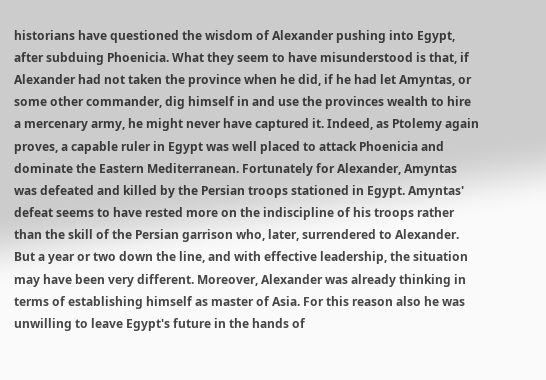historians have questioned the wisdom of Alexander pushing into Egypt, after subduing Phoenicia. What they seem to have misunderstood is that, if Alexander had not taken the province when he did, if he had let Amyntas, or some other commander, dig himself in and use the provinces wealth to hire a mercenary army, he might never have captured it. Indeed, as Ptolemy again proves, a capable ruler in Egypt was well placed to attack Phoenicia and dominate the Eastern Mediterranean. Fortunately for Alexander, Amyntas was defeated and killed by the Persian troops stationed in Egypt. Amyntas' defeat seems to have rested more on the indiscipline of his troops rather than the skill of the Persian garrison who, later, surrendered to Alexander. But a year or two down the line, and with effective leadership, the situation may have been very different. Moreover, Alexander was already thinking in terms of establishing himself as master of Asia. For this reason also he was unwilling to leave Egypt's future in the hands of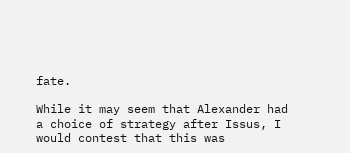fate.

While it may seem that Alexander had a choice of strategy after Issus, I would contest that this was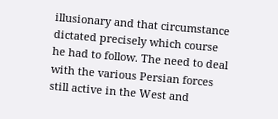illusionary and that circumstance dictated precisely which course he had to follow. The need to deal with the various Persian forces still active in the West and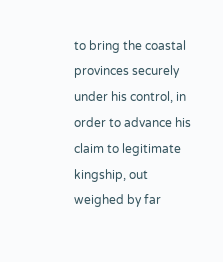to bring the coastal provinces securely under his control, in order to advance his claim to legitimate kingship, out weighed by far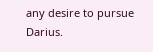any desire to pursue Darius.